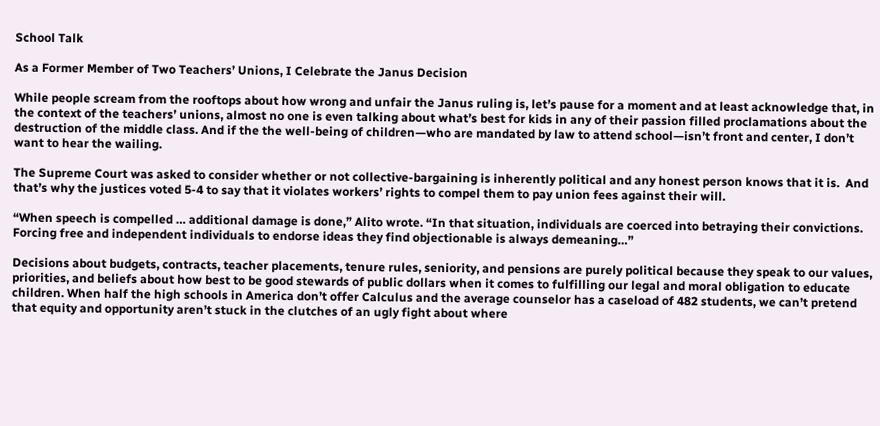School Talk

As a Former Member of Two Teachers’ Unions, I Celebrate the Janus Decision

While people scream from the rooftops about how wrong and unfair the Janus ruling is, let’s pause for a moment and at least acknowledge that, in the context of the teachers’ unions, almost no one is even talking about what’s best for kids in any of their passion filled proclamations about the destruction of the middle class. And if the the well-being of children—who are mandated by law to attend school—isn’t front and center, I don’t want to hear the wailing.

The Supreme Court was asked to consider whether or not collective-bargaining is inherently political and any honest person knows that it is.  And that’s why the justices voted 5-4 to say that it violates workers’ rights to compel them to pay union fees against their will.

“When speech is compelled … additional damage is done,” Alito wrote. “In that situation, individuals are coerced into betraying their convictions. Forcing free and independent individuals to endorse ideas they find objectionable is always demeaning…”

Decisions about budgets, contracts, teacher placements, tenure rules, seniority, and pensions are purely political because they speak to our values, priorities, and beliefs about how best to be good stewards of public dollars when it comes to fulfilling our legal and moral obligation to educate children. When half the high schools in America don’t offer Calculus and the average counselor has a caseload of 482 students, we can’t pretend that equity and opportunity aren’t stuck in the clutches of an ugly fight about where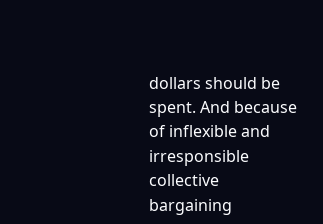dollars should be spent. And because of inflexible and irresponsible collective bargaining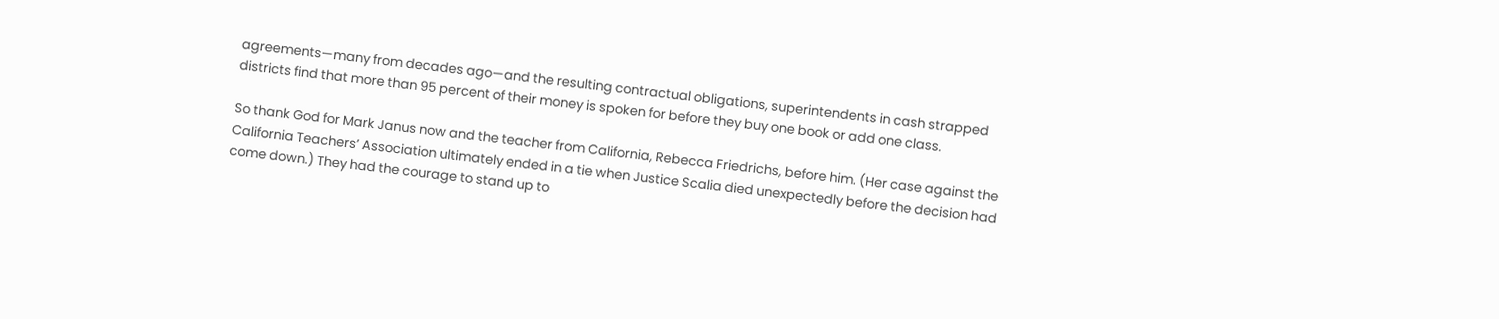agreements—many from decades ago—and the resulting contractual obligations, superintendents in cash strapped districts find that more than 95 percent of their money is spoken for before they buy one book or add one class.

So thank God for Mark Janus now and the teacher from California, Rebecca Friedrichs, before him. (Her case against the California Teachers’ Association ultimately ended in a tie when Justice Scalia died unexpectedly before the decision had come down.) They had the courage to stand up to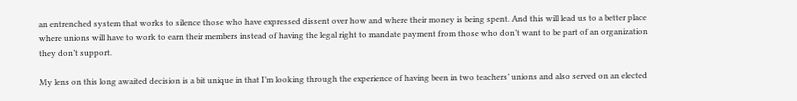an entrenched system that works to silence those who have expressed dissent over how and where their money is being spent. And this will lead us to a better place where unions will have to work to earn their members instead of having the legal right to mandate payment from those who don’t want to be part of an organization they don’t support.

My lens on this long awaited decision is a bit unique in that I’m looking through the experience of having been in two teachers’ unions and also served on an elected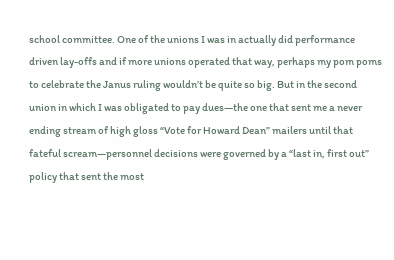school committee. One of the unions I was in actually did performance driven lay-offs and if more unions operated that way, perhaps my pom poms to celebrate the Janus ruling wouldn’t be quite so big. But in the second union in which I was obligated to pay dues—the one that sent me a never ending stream of high gloss “Vote for Howard Dean” mailers until that fateful scream—personnel decisions were governed by a “last in, first out” policy that sent the most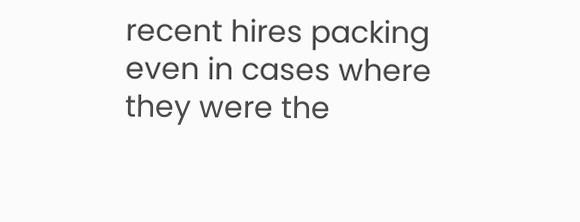recent hires packing even in cases where they were the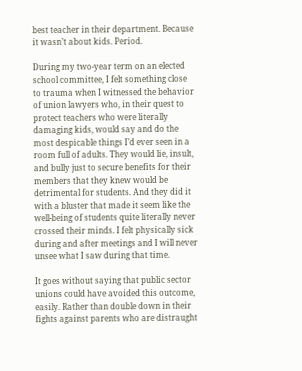best teacher in their department. Because it wasn’t about kids. Period.

During my two-year term on an elected school committee, I felt something close to trauma when I witnessed the behavior of union lawyers who, in their quest to protect teachers who were literally damaging kids, would say and do the most despicable things I’d ever seen in a room full of adults. They would lie, insult, and bully just to secure benefits for their members that they knew would be detrimental for students. And they did it with a bluster that made it seem like the well-being of students quite literally never crossed their minds. I felt physically sick during and after meetings and I will never unsee what I saw during that time.

It goes without saying that public sector unions could have avoided this outcome, easily. Rather than double down in their fights against parents who are distraught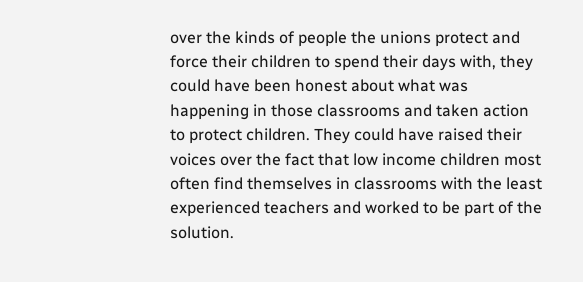over the kinds of people the unions protect and force their children to spend their days with, they could have been honest about what was happening in those classrooms and taken action to protect children. They could have raised their voices over the fact that low income children most often find themselves in classrooms with the least experienced teachers and worked to be part of the solution.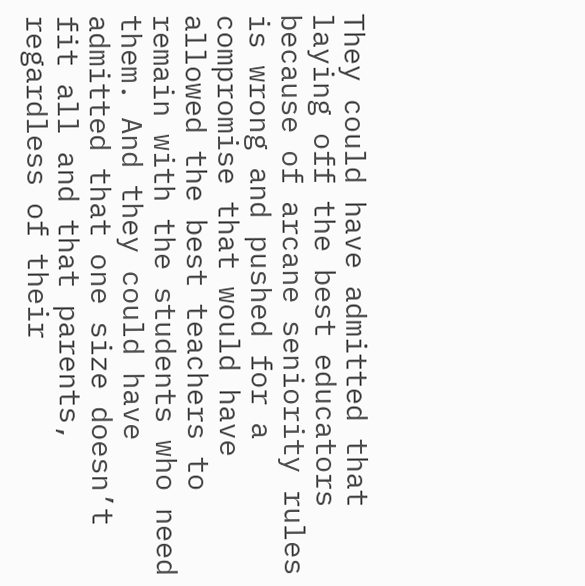They could have admitted that laying off the best educators because of arcane seniority rules is wrong and pushed for a compromise that would have allowed the best teachers to remain with the students who need them. And they could have admitted that one size doesn’t fit all and that parents, regardless of their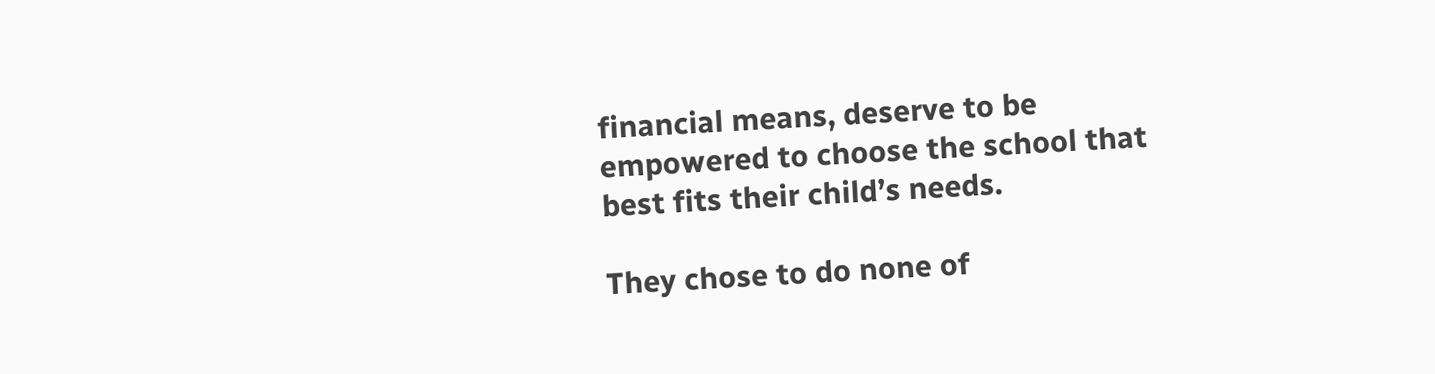financial means, deserve to be empowered to choose the school that best fits their child’s needs.

They chose to do none of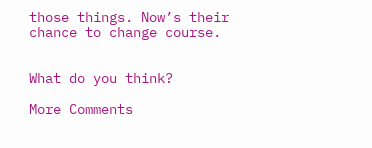those things. Now’s their chance to change course.


What do you think?

More Comments